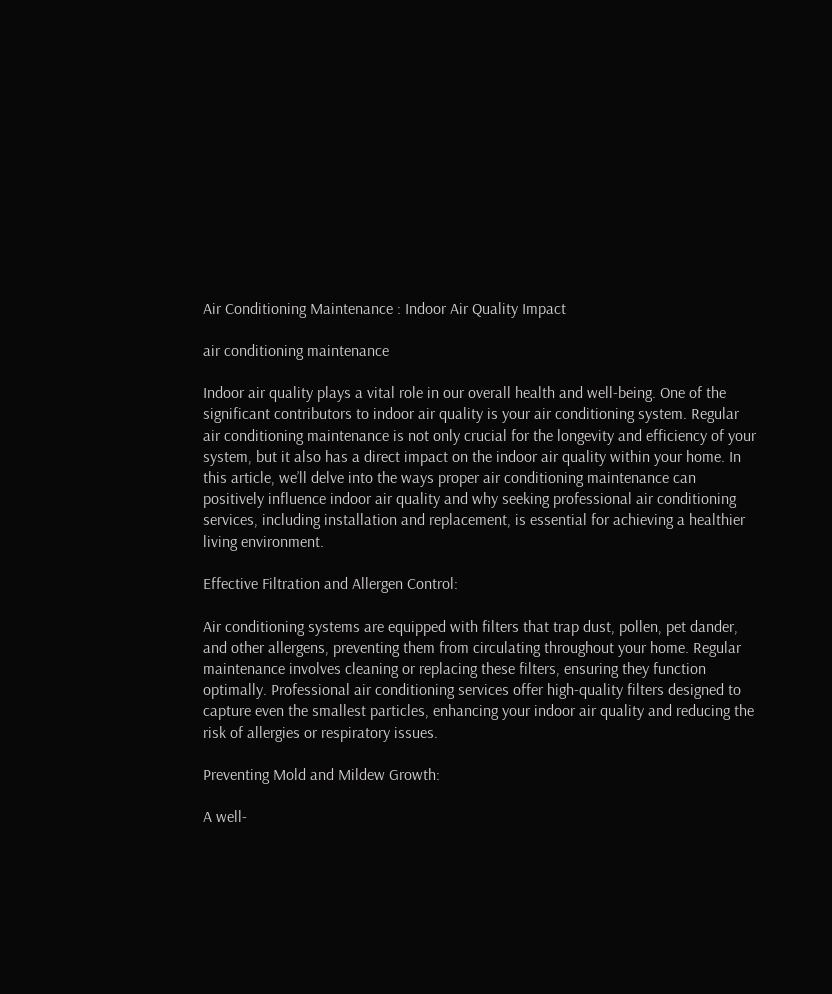Air Conditioning Maintenance : Indoor Air Quality Impact

air conditioning maintenance

Indoor air quality plays a vital role in our overall health and well-being. One of the significant contributors to indoor air quality is your air conditioning system. Regular air conditioning maintenance is not only crucial for the longevity and efficiency of your system, but it also has a direct impact on the indoor air quality within your home. In this article, we’ll delve into the ways proper air conditioning maintenance can positively influence indoor air quality and why seeking professional air conditioning services, including installation and replacement, is essential for achieving a healthier living environment.

Effective Filtration and Allergen Control:

Air conditioning systems are equipped with filters that trap dust, pollen, pet dander, and other allergens, preventing them from circulating throughout your home. Regular maintenance involves cleaning or replacing these filters, ensuring they function optimally. Professional air conditioning services offer high-quality filters designed to capture even the smallest particles, enhancing your indoor air quality and reducing the risk of allergies or respiratory issues.

Preventing Mold and Mildew Growth:

A well-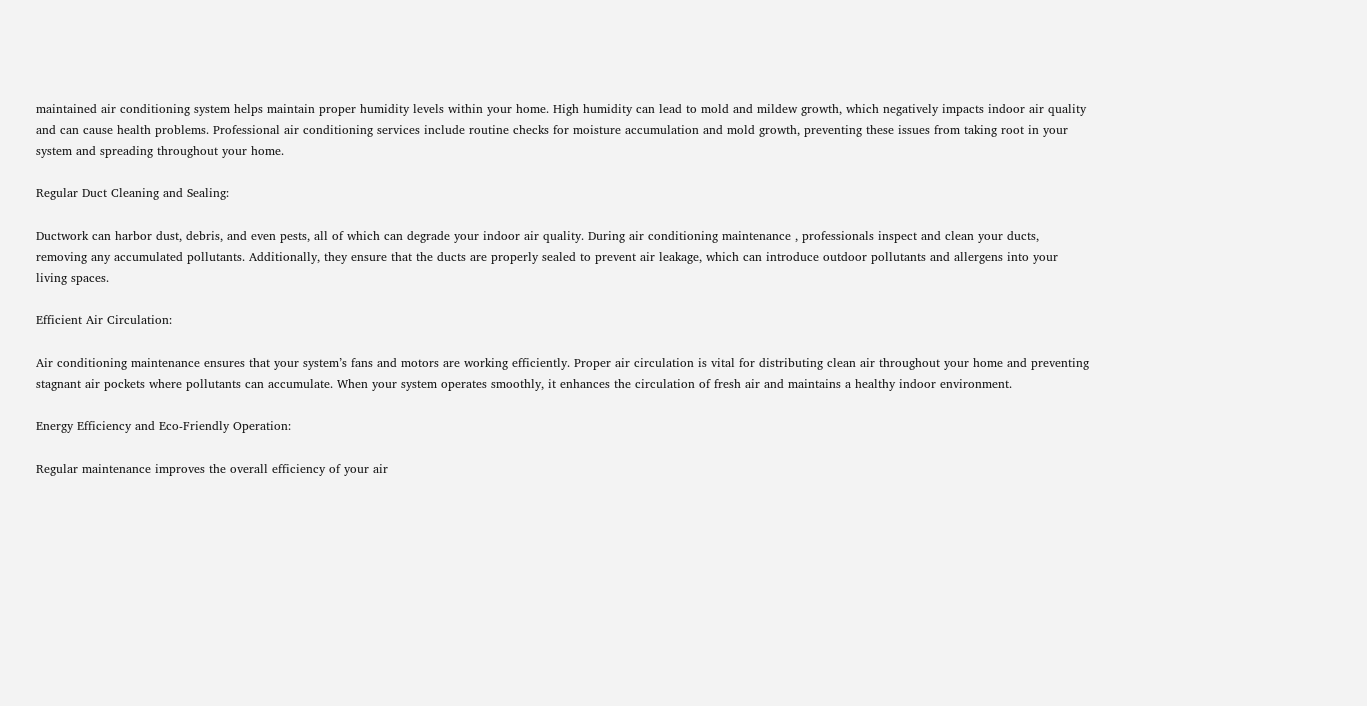maintained air conditioning system helps maintain proper humidity levels within your home. High humidity can lead to mold and mildew growth, which negatively impacts indoor air quality and can cause health problems. Professional air conditioning services include routine checks for moisture accumulation and mold growth, preventing these issues from taking root in your system and spreading throughout your home.

Regular Duct Cleaning and Sealing:

Ductwork can harbor dust, debris, and even pests, all of which can degrade your indoor air quality. During air conditioning maintenance , professionals inspect and clean your ducts, removing any accumulated pollutants. Additionally, they ensure that the ducts are properly sealed to prevent air leakage, which can introduce outdoor pollutants and allergens into your living spaces.

Efficient Air Circulation:

Air conditioning maintenance ensures that your system’s fans and motors are working efficiently. Proper air circulation is vital for distributing clean air throughout your home and preventing stagnant air pockets where pollutants can accumulate. When your system operates smoothly, it enhances the circulation of fresh air and maintains a healthy indoor environment.

Energy Efficiency and Eco-Friendly Operation:

Regular maintenance improves the overall efficiency of your air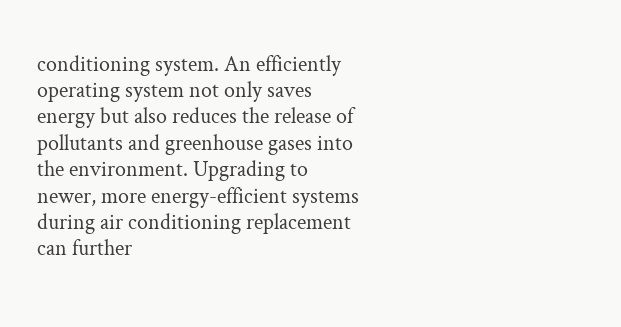conditioning system. An efficiently operating system not only saves energy but also reduces the release of pollutants and greenhouse gases into the environment. Upgrading to newer, more energy-efficient systems during air conditioning replacement can further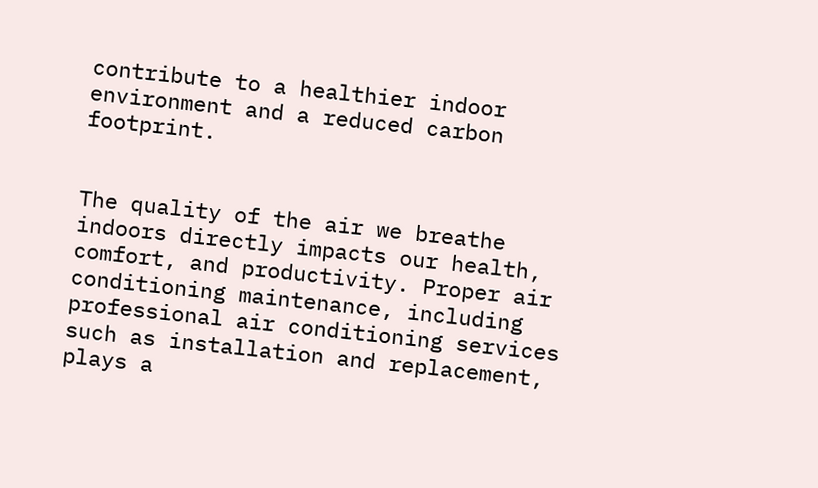contribute to a healthier indoor environment and a reduced carbon footprint.


The quality of the air we breathe indoors directly impacts our health, comfort, and productivity. Proper air conditioning maintenance, including professional air conditioning services such as installation and replacement, plays a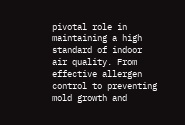pivotal role in maintaining a high standard of indoor air quality. From effective allergen control to preventing mold growth and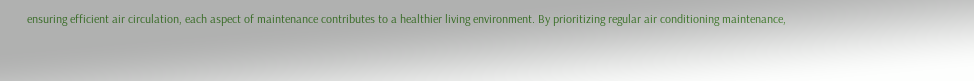ensuring efficient air circulation, each aspect of maintenance contributes to a healthier living environment. By prioritizing regular air conditioning maintenance,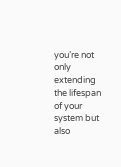you’re not only extending the lifespan of your system but also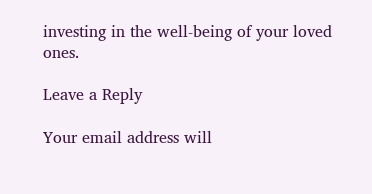investing in the well-being of your loved ones.

Leave a Reply

Your email address will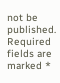not be published. Required fields are marked *